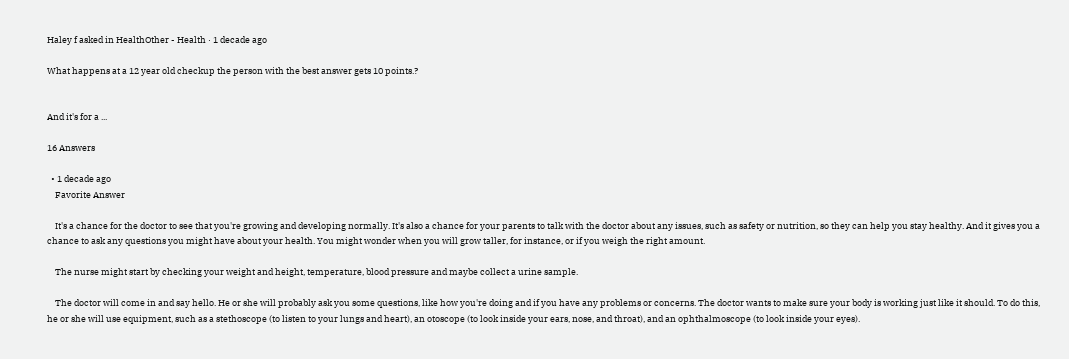Haley f asked in HealthOther - Health · 1 decade ago

What happens at a 12 year old checkup the person with the best answer gets 10 points.?


And it's for a ...

16 Answers

  • 1 decade ago
    Favorite Answer

    It's a chance for the doctor to see that you're growing and developing normally. It's also a chance for your parents to talk with the doctor about any issues, such as safety or nutrition, so they can help you stay healthy. And it gives you a chance to ask any questions you might have about your health. You might wonder when you will grow taller, for instance, or if you weigh the right amount.

    The nurse might start by checking your weight and height, temperature, blood pressure and maybe collect a urine sample.

    The doctor will come in and say hello. He or she will probably ask you some questions, like how you're doing and if you have any problems or concerns. The doctor wants to make sure your body is working just like it should. To do this, he or she will use equipment, such as a stethoscope (to listen to your lungs and heart), an otoscope (to look inside your ears, nose, and throat), and an ophthalmoscope (to look inside your eyes).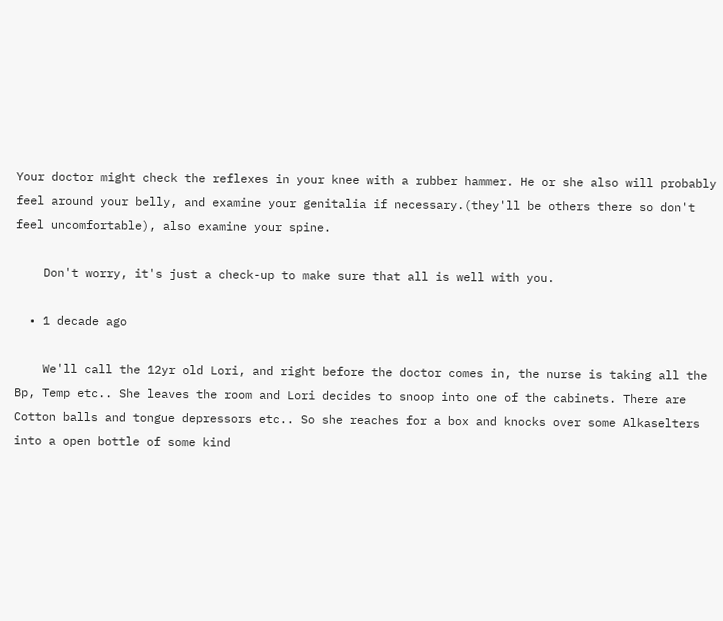Your doctor might check the reflexes in your knee with a rubber hammer. He or she also will probably feel around your belly, and examine your genitalia if necessary.(they'll be others there so don't feel uncomfortable), also examine your spine.

    Don't worry, it's just a check-up to make sure that all is well with you.

  • 1 decade ago

    We'll call the 12yr old Lori, and right before the doctor comes in, the nurse is taking all the Bp, Temp etc.. She leaves the room and Lori decides to snoop into one of the cabinets. There are Cotton balls and tongue depressors etc.. So she reaches for a box and knocks over some Alkaselters into a open bottle of some kind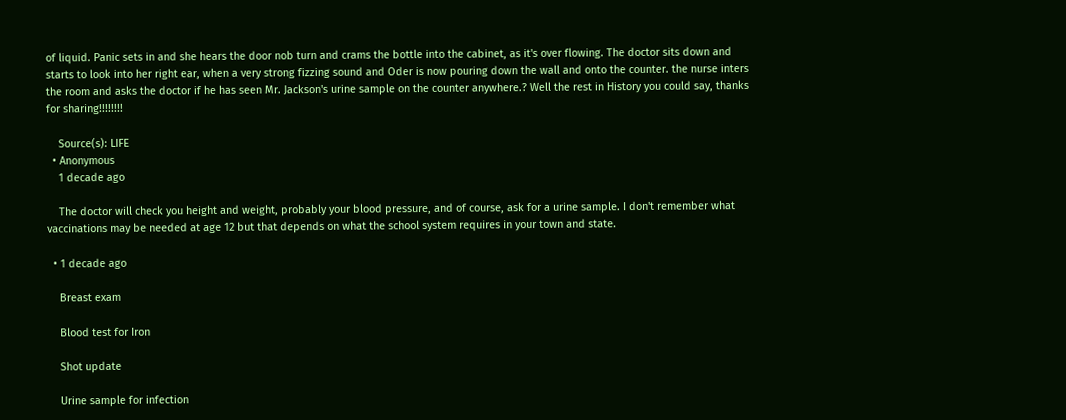of liquid. Panic sets in and she hears the door nob turn and crams the bottle into the cabinet, as it's over flowing. The doctor sits down and starts to look into her right ear, when a very strong fizzing sound and Oder is now pouring down the wall and onto the counter. the nurse inters the room and asks the doctor if he has seen Mr. Jackson's urine sample on the counter anywhere.? Well the rest in History you could say, thanks for sharing!!!!!!!!

    Source(s): LIFE
  • Anonymous
    1 decade ago

    The doctor will check you height and weight, probably your blood pressure, and of course, ask for a urine sample. I don't remember what vaccinations may be needed at age 12 but that depends on what the school system requires in your town and state.

  • 1 decade ago

    Breast exam

    Blood test for Iron

    Shot update

    Urine sample for infection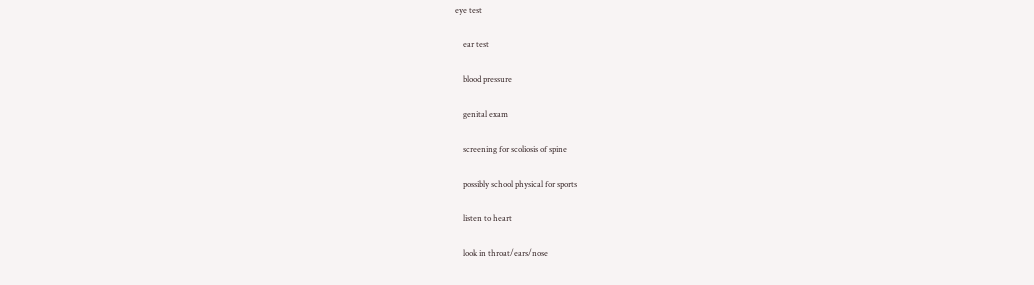eye test

    ear test

    blood pressure

    genital exam

    screening for scoliosis of spine

    possibly school physical for sports

    listen to heart

    look in throat/ears/nose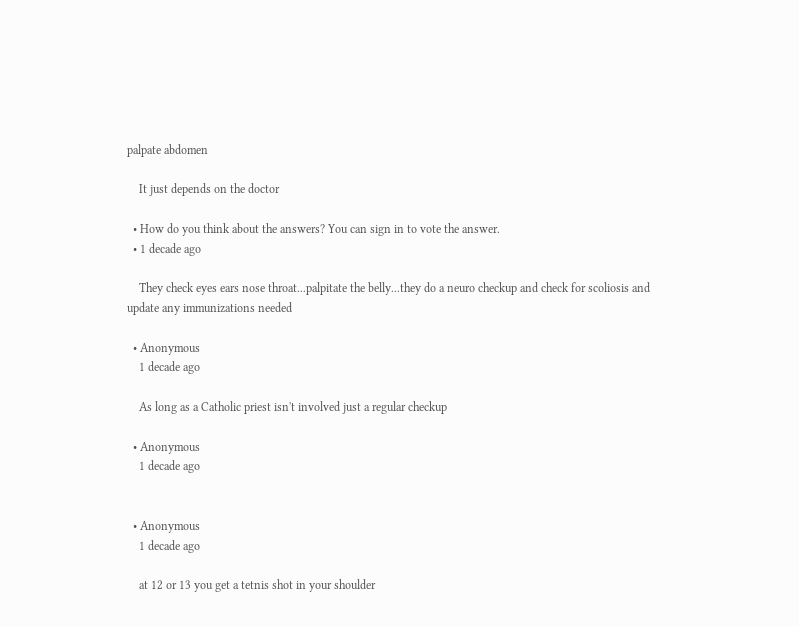palpate abdomen

    It just depends on the doctor

  • How do you think about the answers? You can sign in to vote the answer.
  • 1 decade ago

    They check eyes ears nose throat...palpitate the belly...they do a neuro checkup and check for scoliosis and update any immunizations needed

  • Anonymous
    1 decade ago

    As long as a Catholic priest isn't involved just a regular checkup

  • Anonymous
    1 decade ago


  • Anonymous
    1 decade ago

    at 12 or 13 you get a tetnis shot in your shoulder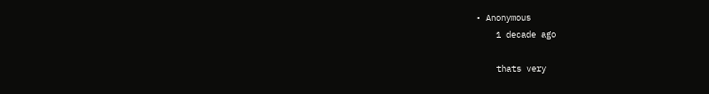• Anonymous
    1 decade ago

    thats very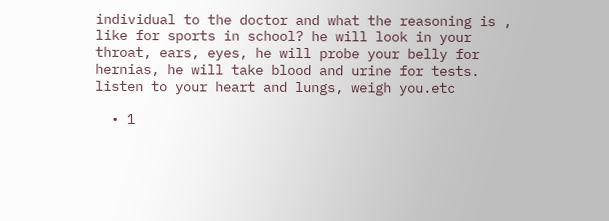individual to the doctor and what the reasoning is , like for sports in school? he will look in your throat, ears, eyes, he will probe your belly for hernias, he will take blood and urine for tests. listen to your heart and lungs, weigh you.etc

  • 1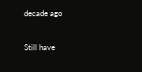decade ago


Still have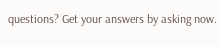questions? Get your answers by asking now.